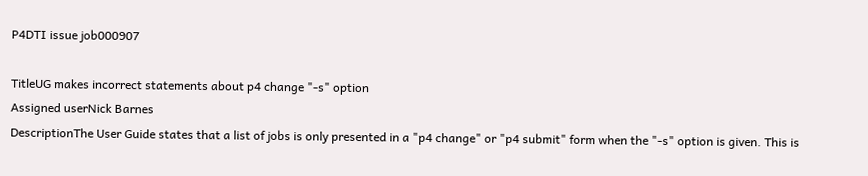P4DTI issue job000907

TitleUG makes incorrect statements about p4 change "-s" option
Assigned userNick Barnes
DescriptionThe User Guide states that a list of jobs is only presented in a "p4 change" or "p4 submit" form when the "-s" option is given. This is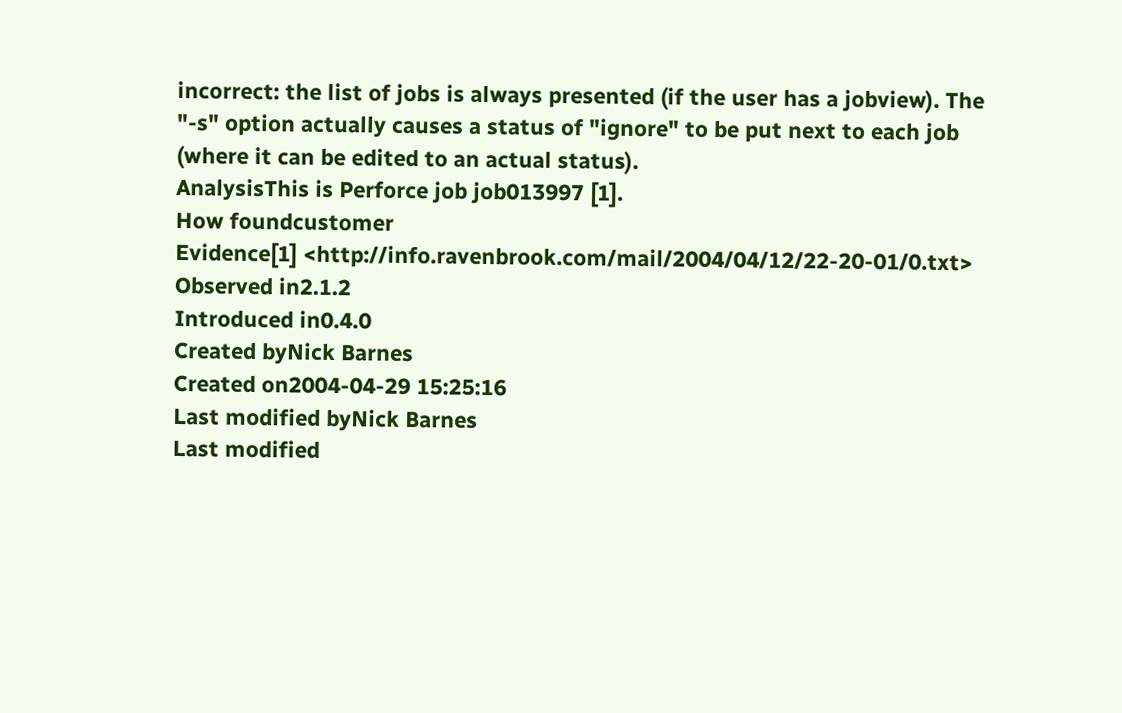incorrect: the list of jobs is always presented (if the user has a jobview). The "-s" option actually causes a status of "ignore" to be put next to each job (where it can be edited to an actual status).
AnalysisThis is Perforce job job013997 [1].
How foundcustomer
Evidence[1] <http://info.ravenbrook.com/mail/2004/04/12/22-20-01/0.txt>
Observed in2.1.2
Introduced in0.4.0
Created byNick Barnes
Created on2004-04-29 15:25:16
Last modified byNick Barnes
Last modified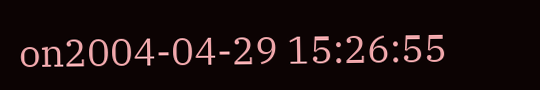on2004-04-29 15:26:55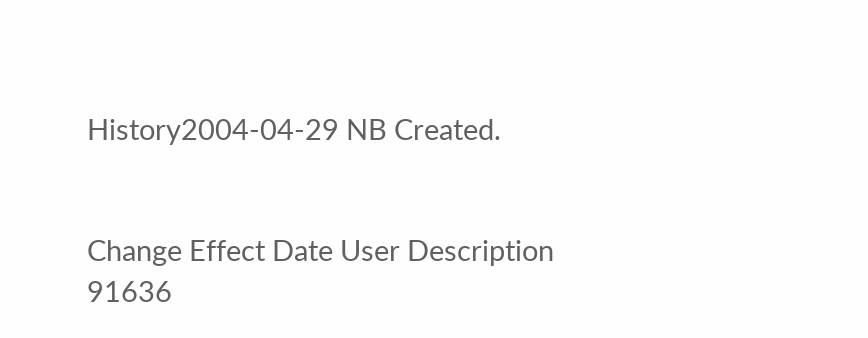History2004-04-29 NB Created.


Change Effect Date User Description
91636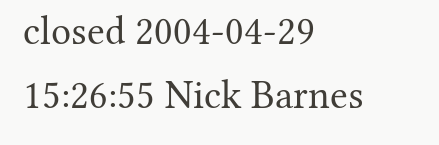closed 2004-04-29 15:26:55 Nick Barnes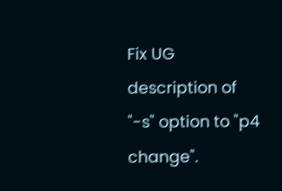Fix UG description of "-s" option to "p4 change".